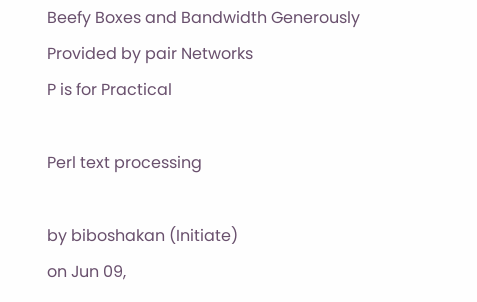Beefy Boxes and Bandwidth Generously Provided by pair Networks
P is for Practical

Perl text processing

by biboshakan (Initiate)
on Jun 09,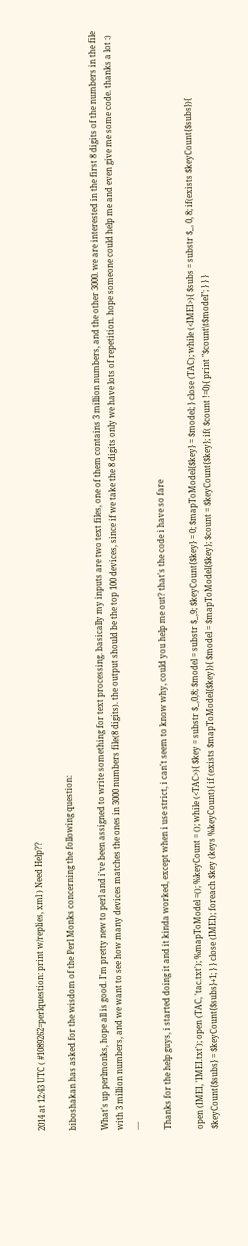2014 at 12:43 UTC ( #1089262=perlquestion: print w/replies, xml ) Need Help??

biboshakan has asked for the wisdom of the Perl Monks concerning the following question:

What's up perlmonks, hope all is good. I'm pretty new to perl and i've been assigned to write something for text processing. basically my inputs are two text files, one of them contains 3 million numbers, and the other 3000. we are interested in the first 8 digits of the numbers in the file with 3 million numbers, and we want to see how many devices matches the ones in 3000 numbers file(8 digits). the output should be the top 100 devices, since if we take the 8 digits only we have lots of repetition. hope someone could help me and even give me some code. thanks a lot :) ....

Thanks for the help guys, i started doing it and it kinda worked, except when i use strict, i can't seem to know why, could you help me out? that's the code i have so fare

open (IMEI, 'IMEI.txt'); open (TAC, 'tac.txt'); %mapToModel =(); %keyCount = (); while (<TAC>){ $key = substr $_,0,8; $model = substr $_,9; $keyCount{$key} = 0; $mapToModel{$key} = $model; } close (TAC); while (<IMEI>){ $subs = substr $_, 0, 8; if(exists $keyCount{$subs}){ $keyCount{$subs} = $keyCount{$subs}+1; } } close (IMEI); foreach $key (keys %keyCount){ if (exists $mapToModel{$key}){ $model = $mapToModel{$key}; $count = $keyCount{$key}; if( $count !=0){ print "$count\t$model"; } } }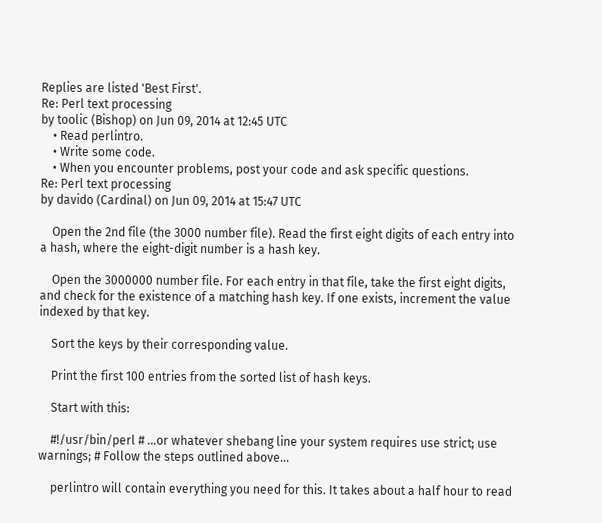Replies are listed 'Best First'.
Re: Perl text processing
by toolic (Bishop) on Jun 09, 2014 at 12:45 UTC
    • Read perlintro.
    • Write some code.
    • When you encounter problems, post your code and ask specific questions.
Re: Perl text processing
by davido (Cardinal) on Jun 09, 2014 at 15:47 UTC

    Open the 2nd file (the 3000 number file). Read the first eight digits of each entry into a hash, where the eight-digit number is a hash key.

    Open the 3000000 number file. For each entry in that file, take the first eight digits, and check for the existence of a matching hash key. If one exists, increment the value indexed by that key.

    Sort the keys by their corresponding value.

    Print the first 100 entries from the sorted list of hash keys.

    Start with this:

    #!/usr/bin/perl # ...or whatever shebang line your system requires use strict; use warnings; # Follow the steps outlined above...

    perlintro will contain everything you need for this. It takes about a half hour to read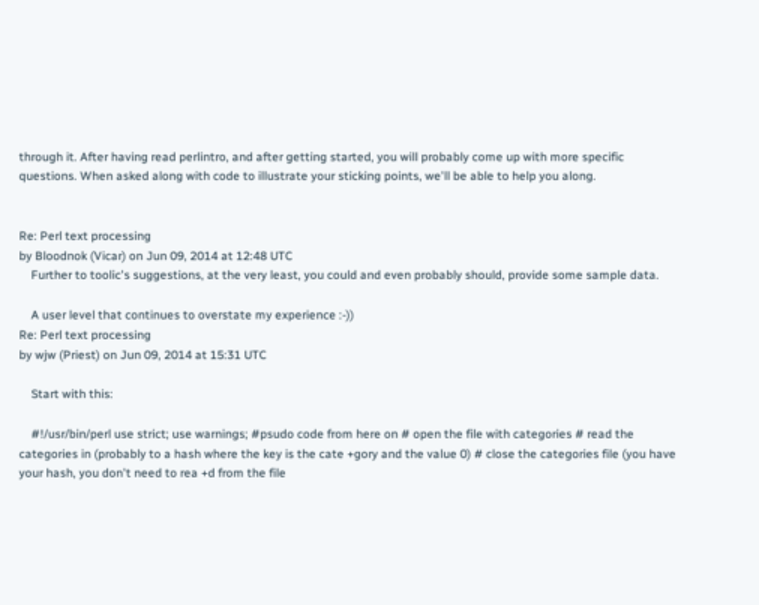through it. After having read perlintro, and after getting started, you will probably come up with more specific questions. When asked along with code to illustrate your sticking points, we'll be able to help you along.


Re: Perl text processing
by Bloodnok (Vicar) on Jun 09, 2014 at 12:48 UTC
    Further to toolic's suggestions, at the very least, you could and even probably should, provide some sample data.

    A user level that continues to overstate my experience :-))
Re: Perl text processing
by wjw (Priest) on Jun 09, 2014 at 15:31 UTC

    Start with this:

    #!/usr/bin/perl use strict; use warnings; #psudo code from here on # open the file with categories # read the categories in (probably to a hash where the key is the cate +gory and the value 0) # close the categories file (you have your hash, you don't need to rea +d from the file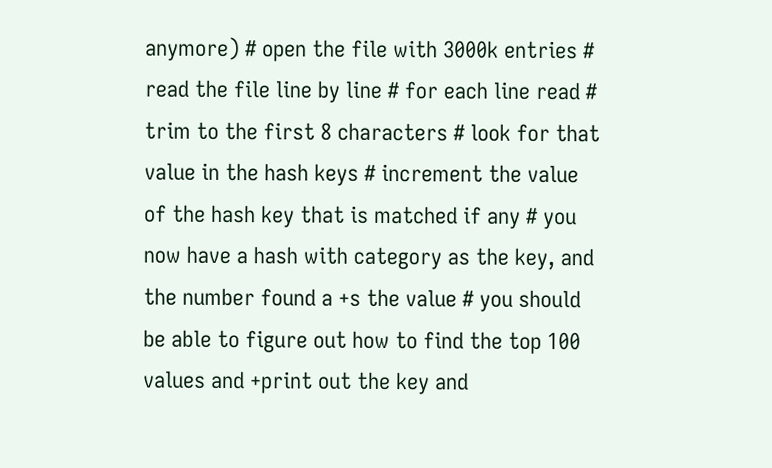anymore) # open the file with 3000k entries # read the file line by line # for each line read # trim to the first 8 characters # look for that value in the hash keys # increment the value of the hash key that is matched if any # you now have a hash with category as the key, and the number found a +s the value # you should be able to figure out how to find the top 100 values and +print out the key and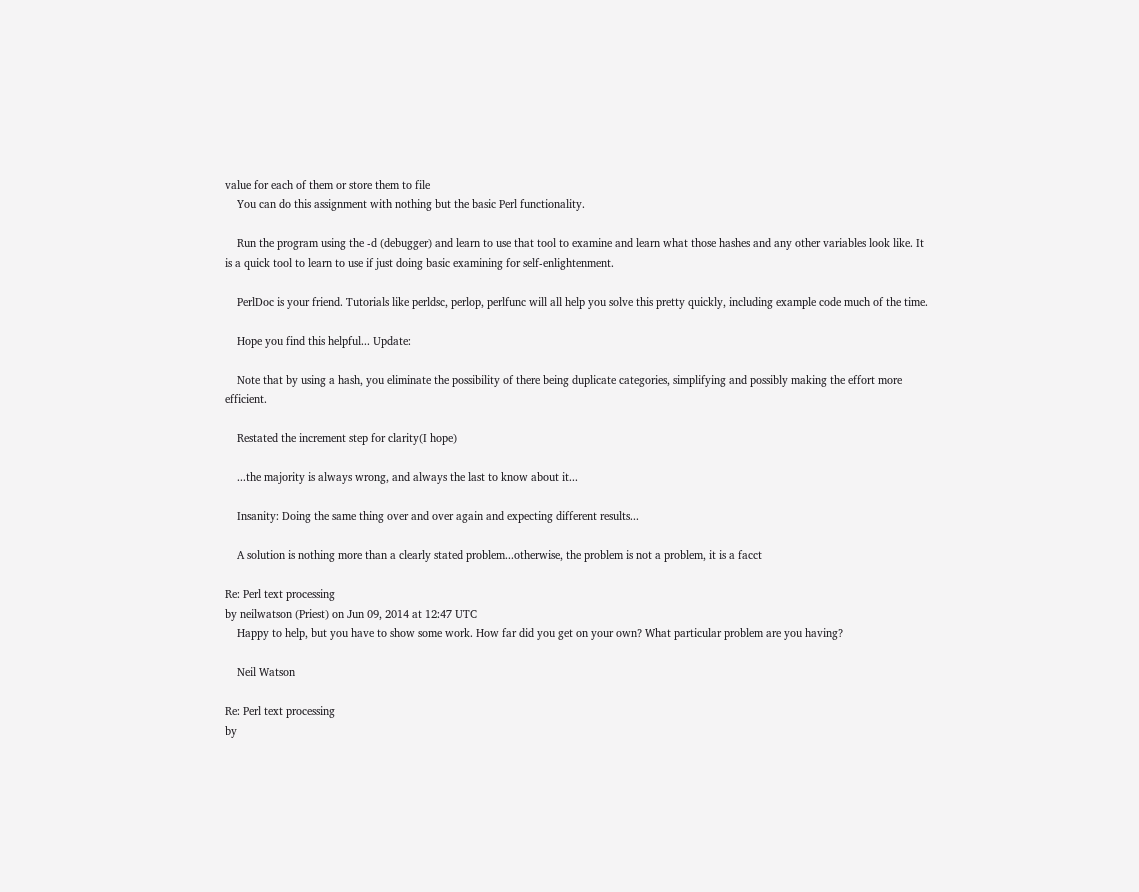value for each of them or store them to file
    You can do this assignment with nothing but the basic Perl functionality.

    Run the program using the -d (debugger) and learn to use that tool to examine and learn what those hashes and any other variables look like. It is a quick tool to learn to use if just doing basic examining for self-enlightenment.

    PerlDoc is your friend. Tutorials like perldsc, perlop, perlfunc will all help you solve this pretty quickly, including example code much of the time.

    Hope you find this helpful... Update:

    Note that by using a hash, you eliminate the possibility of there being duplicate categories, simplifying and possibly making the effort more efficient.

    Restated the increment step for clarity(I hope)

    ...the majority is always wrong, and always the last to know about it...

    Insanity: Doing the same thing over and over again and expecting different results...

    A solution is nothing more than a clearly stated problem...otherwise, the problem is not a problem, it is a facct

Re: Perl text processing
by neilwatson (Priest) on Jun 09, 2014 at 12:47 UTC
    Happy to help, but you have to show some work. How far did you get on your own? What particular problem are you having?

    Neil Watson

Re: Perl text processing
by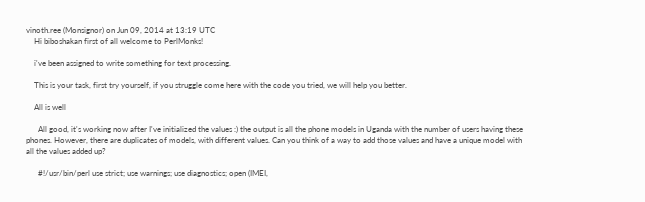vinoth.ree (Monsignor) on Jun 09, 2014 at 13:19 UTC
    Hi biboshakan first of all welcome to PerlMonks!

    i've been assigned to write something for text processing.

    This is your task, first try yourself, if you struggle come here with the code you tried, we will help you better.

    All is well

      All good, it's working now after I've initialized the values :) the output is all the phone models in Uganda with the number of users having these phones. However, there are duplicates of models, with different values. Can you think of a way to add those values and have a unique model with all the values added up?

      #!/usr/bin/perl use strict; use warnings; use diagnostics; open (IMEI,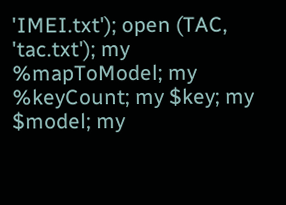'IMEI.txt'); open (TAC, 'tac.txt'); my %mapToModel; my %keyCount; my $key; my $model; my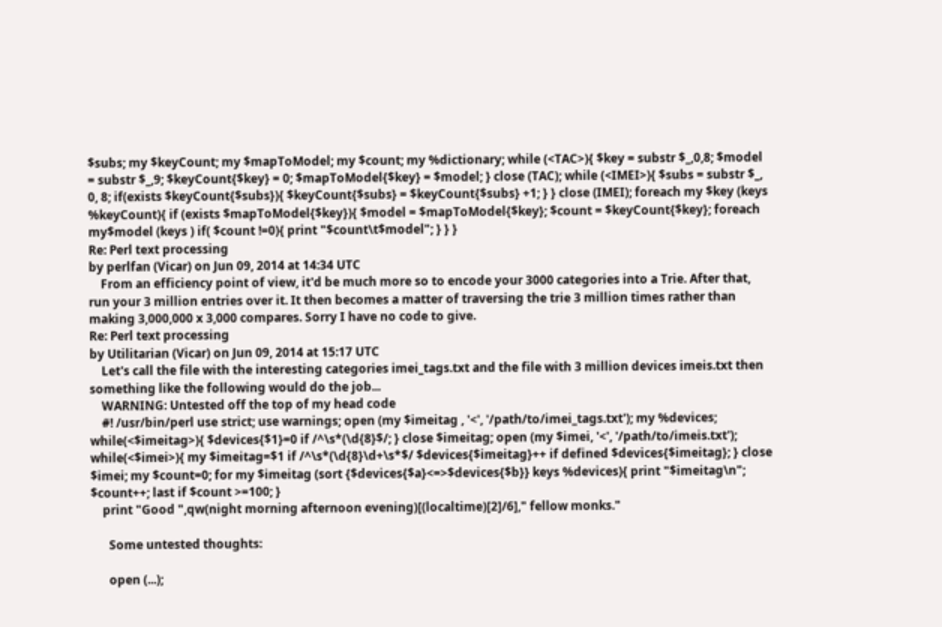$subs; my $keyCount; my $mapToModel; my $count; my %dictionary; while (<TAC>){ $key = substr $_,0,8; $model = substr $_,9; $keyCount{$key} = 0; $mapToModel{$key} = $model; } close (TAC); while (<IMEI>){ $subs = substr $_, 0, 8; if(exists $keyCount{$subs}){ $keyCount{$subs} = $keyCount{$subs} +1; } } close (IMEI); foreach my $key (keys %keyCount){ if (exists $mapToModel{$key}){ $model = $mapToModel{$key}; $count = $keyCount{$key}; foreach my$model (keys ) if( $count !=0){ print "$count\t$model"; } } }
Re: Perl text processing
by perlfan (Vicar) on Jun 09, 2014 at 14:34 UTC
    From an efficiency point of view, it'd be much more so to encode your 3000 categories into a Trie. After that, run your 3 million entries over it. It then becomes a matter of traversing the trie 3 million times rather than making 3,000,000 x 3,000 compares. Sorry I have no code to give.
Re: Perl text processing
by Utilitarian (Vicar) on Jun 09, 2014 at 15:17 UTC
    Let's call the file with the interesting categories imei_tags.txt and the file with 3 million devices imeis.txt then something like the following would do the job...
    WARNING: Untested off the top of my head code
    #! /usr/bin/perl use strict; use warnings; open (my $imeitag , '<', '/path/to/imei_tags.txt'); my %devices; while(<$imeitag>){ $devices{$1}=0 if /^\s*(\d{8}$/; } close $imeitag; open (my $imei, '<', '/path/to/imeis.txt'); while(<$imei>){ my $imeitag=$1 if /^\s*(\d{8}\d+\s*$/ $devices{$imeitag}++ if defined $devices{$imeitag}; } close $imei; my $count=0; for my $imeitag (sort {$devices{$a}<=>$devices{$b}} keys %devices){ print "$imeitag\n"; $count++; last if $count >=100; }
    print "Good ",qw(night morning afternoon evening)[(localtime)[2]/6]," fellow monks."

      Some untested thoughts:

      open (...);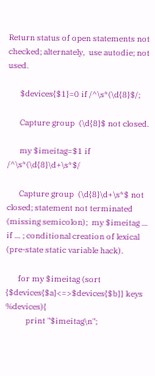Return status of open statements not checked; alternately,  use autodie; not used.

      $devices{$1}=0 if /^\s*(\d{8}$/;

      Capture group  (\d{8}$ not closed.

      my $imeitag=$1 if /^\s*(\d{8}\d+\s*$/

      Capture group  (\d{8}\d+\s*$ not closed; statement not terminated (missing semicolon);  my $imeitag ... if ... ; conditional creation of lexical (pre-state static variable hack).

      for my $imeitag (sort {$devices{$a}<=>$devices{$b}} keys %devices){
          print "$imeitag\n";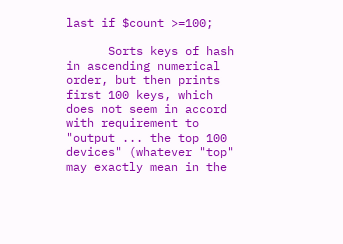last if $count >=100;

      Sorts keys of hash in ascending numerical order, but then prints first 100 keys, which does not seem in accord with requirement to "output ... the top 100 devices" (whatever "top" may exactly mean in the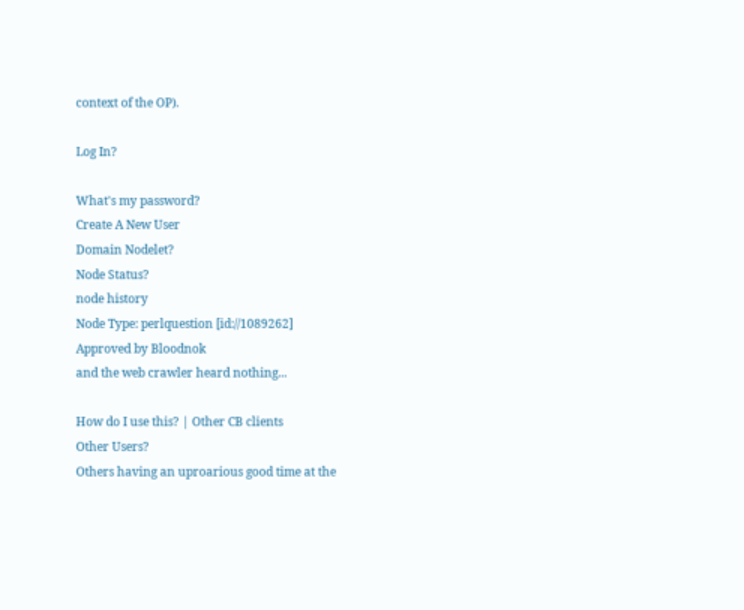context of the OP).

Log In?

What's my password?
Create A New User
Domain Nodelet?
Node Status?
node history
Node Type: perlquestion [id://1089262]
Approved by Bloodnok
and the web crawler heard nothing...

How do I use this? | Other CB clients
Other Users?
Others having an uproarious good time at the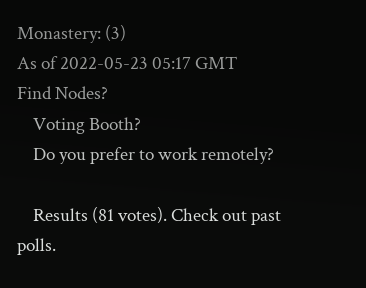Monastery: (3)
As of 2022-05-23 05:17 GMT
Find Nodes?
    Voting Booth?
    Do you prefer to work remotely?

    Results (81 votes). Check out past polls.